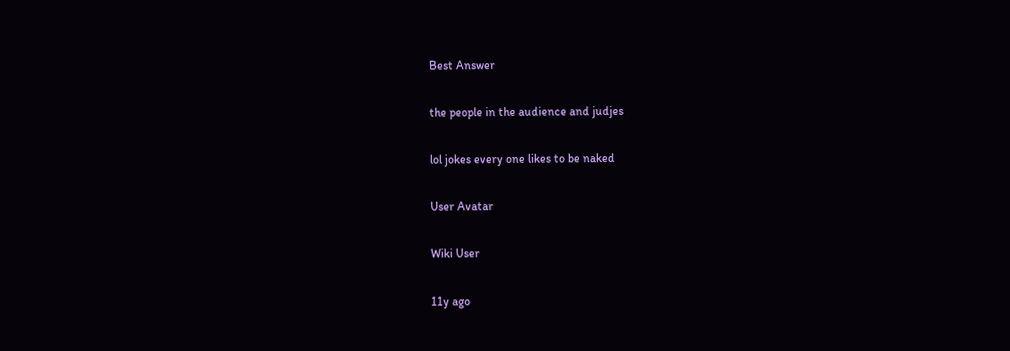Best Answer

the people in the audience and judjes

lol jokes every one likes to be naked

User Avatar

Wiki User

11y ago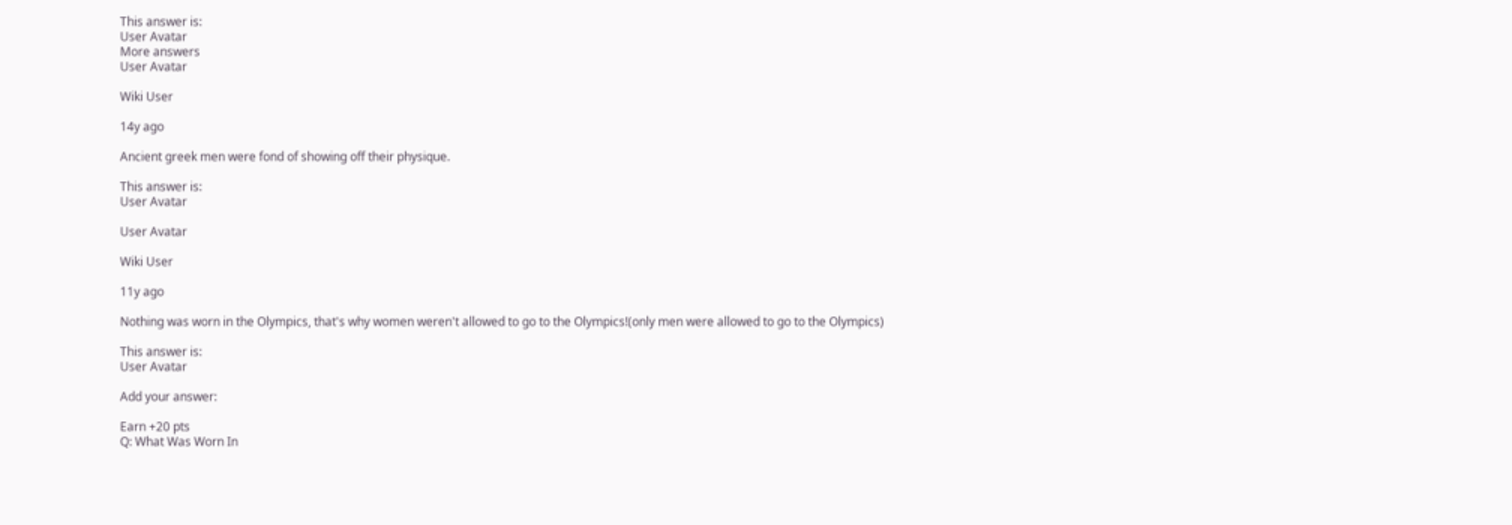This answer is:
User Avatar
More answers
User Avatar

Wiki User

14y ago

Ancient greek men were fond of showing off their physique.

This answer is:
User Avatar

User Avatar

Wiki User

11y ago

Nothing was worn in the Olympics, that's why women weren't allowed to go to the Olympics!(only men were allowed to go to the Olympics)

This answer is:
User Avatar

Add your answer:

Earn +20 pts
Q: What Was Worn In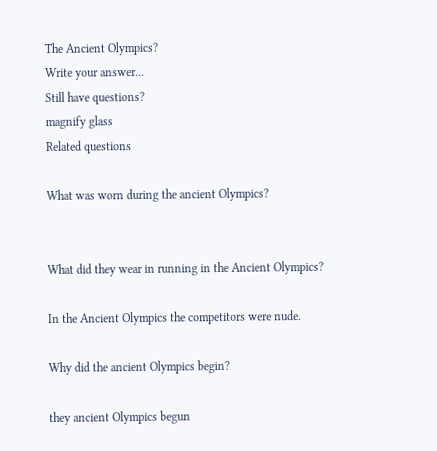The Ancient Olympics?
Write your answer...
Still have questions?
magnify glass
Related questions

What was worn during the ancient Olympics?


What did they wear in running in the Ancient Olympics?

In the Ancient Olympics the competitors were nude.

Why did the ancient Olympics begin?

they ancient Olympics begun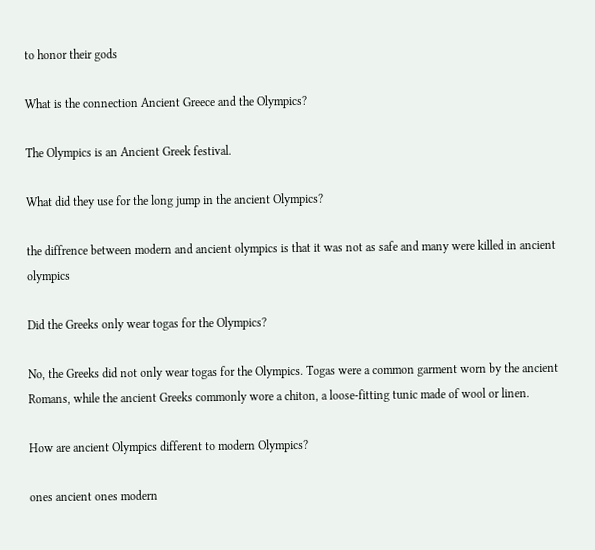to honor their gods

What is the connection Ancient Greece and the Olympics?

The Olympics is an Ancient Greek festival.

What did they use for the long jump in the ancient Olympics?

the diffrence between modern and ancient olympics is that it was not as safe and many were killed in ancient olympics

Did the Greeks only wear togas for the Olympics?

No, the Greeks did not only wear togas for the Olympics. Togas were a common garment worn by the ancient Romans, while the ancient Greeks commonly wore a chiton, a loose-fitting tunic made of wool or linen.

How are ancient Olympics different to modern Olympics?

ones ancient ones modern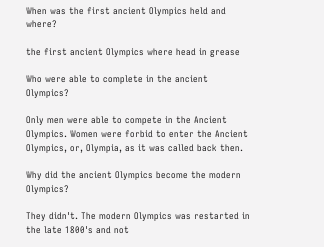When was the first ancient Olympics held and where?

the first ancient Olympics where head in grease

Who were able to complete in the ancient Olympics?

Only men were able to compete in the Ancient Olympics. Women were forbid to enter the Ancient Olympics, or, Olympia, as it was called back then.

Why did the ancient Olympics become the modern Olympics?

They didn't. The modern Olympics was restarted in the late 1800's and not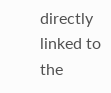directly linked to the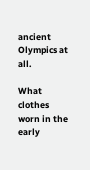ancient Olympics at all.

What clothes worn in the early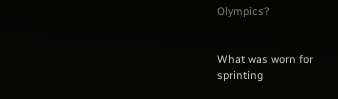Olympics?


What was worn for sprinting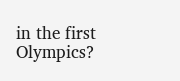in the first Olympics?